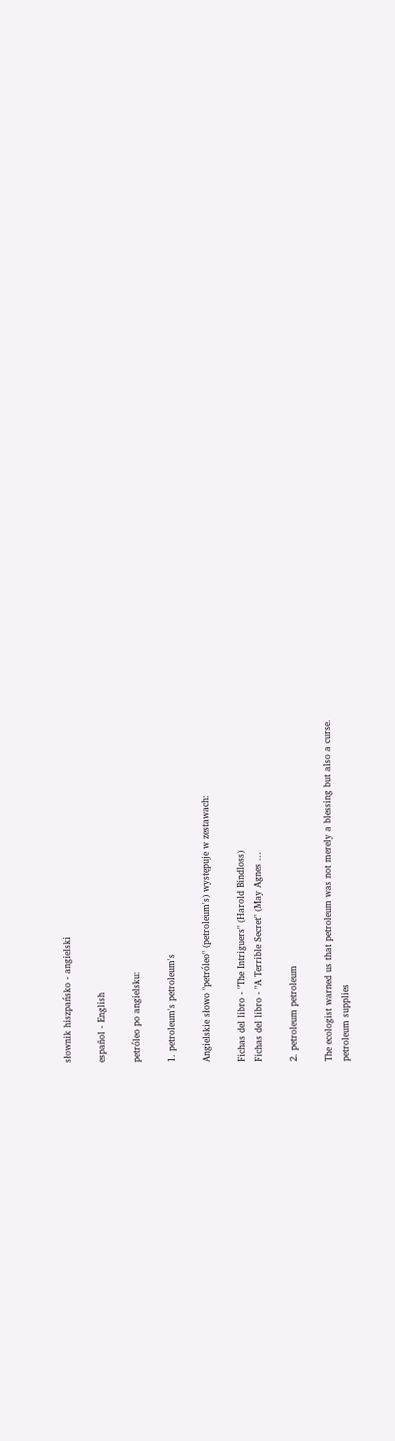słownik hiszpańsko - angielski

español - English

petróleo po angielsku:

1. petroleum's petroleum's

Angielskie słowo "petróleo" (petroleum's) występuje w zestawach:

Fichas del libro - "The Intriguers" (Harold Bindloss)
Fichas del libro - "A Terrible Secret" (May Agnes ...

2. petroleum petroleum

The ecologist warned us that petroleum was not merely a blessing but also a curse.
petroleum supplies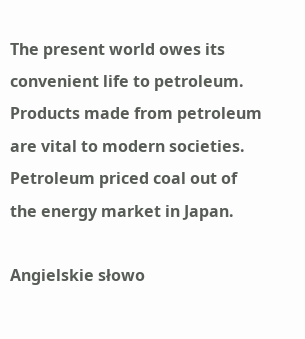The present world owes its convenient life to petroleum.
Products made from petroleum are vital to modern societies.
Petroleum priced coal out of the energy market in Japan.

Angielskie słowo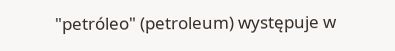"petróleo" (petroleum) występuje w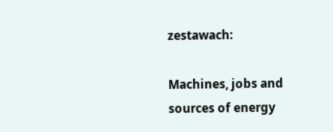zestawach:

Machines, jobs and sources of energy